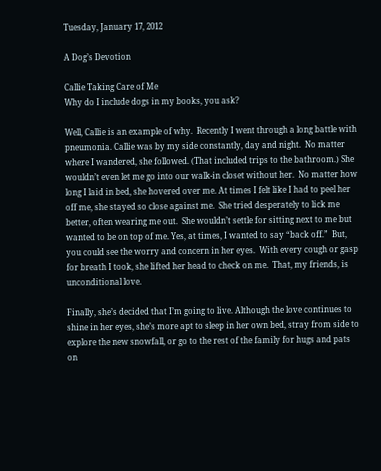Tuesday, January 17, 2012

A Dog’s Devotion

Callie Taking Care of Me
Why do I include dogs in my books, you ask?

Well, Callie is an example of why.  Recently I went through a long battle with pneumonia. Callie was by my side constantly, day and night.  No matter where I wandered, she followed. (That included trips to the bathroom.) She wouldn’t even let me go into our walk-in closet without her.  No matter how long I laid in bed, she hovered over me. At times I felt like I had to peel her off me, she stayed so close against me.  She tried desperately to lick me better, often wearing me out.  She wouldn’t settle for sitting next to me but wanted to be on top of me. Yes, at times, I wanted to say “back off.”  But, you could see the worry and concern in her eyes.  With every cough or gasp for breath I took, she lifted her head to check on me.  That, my friends, is unconditional love.

Finally, she’s decided that I’m going to live. Although the love continues to shine in her eyes, she’s more apt to sleep in her own bed, stray from side to explore the new snowfall, or go to the rest of the family for hugs and pats on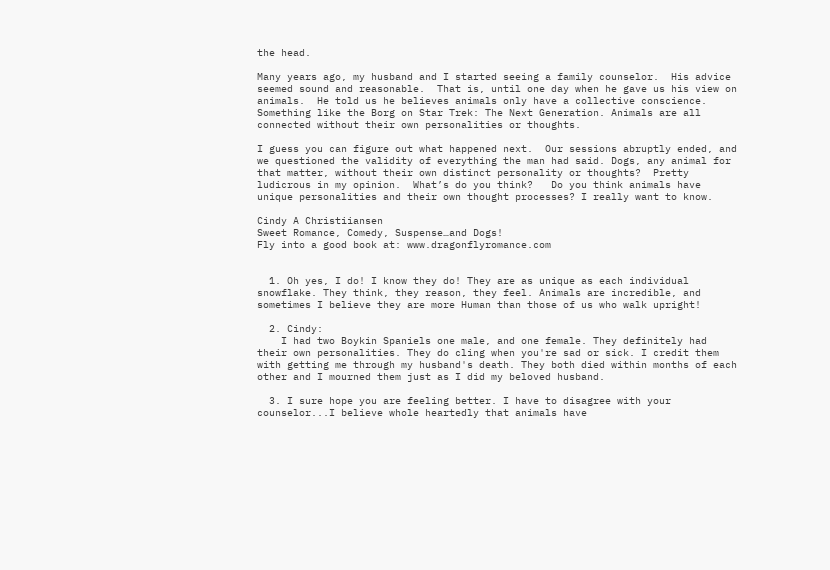the head.

Many years ago, my husband and I started seeing a family counselor.  His advice seemed sound and reasonable.  That is, until one day when he gave us his view on animals.  He told us he believes animals only have a collective conscience. Something like the Borg on Star Trek: The Next Generation. Animals are all connected without their own personalities or thoughts.

I guess you can figure out what happened next.  Our sessions abruptly ended, and we questioned the validity of everything the man had said. Dogs, any animal for that matter, without their own distinct personality or thoughts?  Pretty ludicrous in my opinion.  What’s do you think?   Do you think animals have unique personalities and their own thought processes? I really want to know.

Cindy A Christiiansen
Sweet Romance, Comedy, Suspense…and Dogs!
Fly into a good book at: www.dragonflyromance.com


  1. Oh yes, I do! I know they do! They are as unique as each individual snowflake. They think, they reason, they feel. Animals are incredible, and sometimes I believe they are more Human than those of us who walk upright!

  2. Cindy:
    I had two Boykin Spaniels one male, and one female. They definitely had their own personalities. They do cling when you're sad or sick. I credit them with getting me through my husband's death. They both died within months of each other and I mourned them just as I did my beloved husband.

  3. I sure hope you are feeling better. I have to disagree with your counselor...I believe whole heartedly that animals have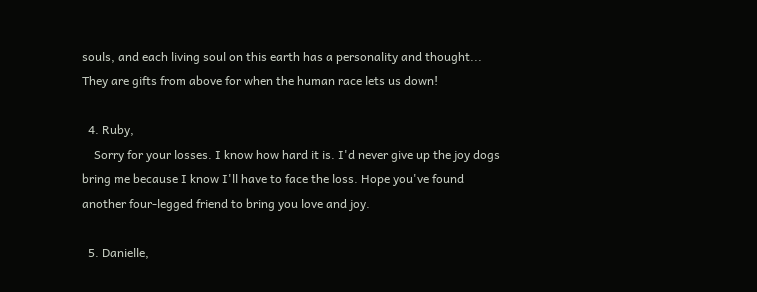souls, and each living soul on this earth has a personality and thought... They are gifts from above for when the human race lets us down!

  4. Ruby,
    Sorry for your losses. I know how hard it is. I'd never give up the joy dogs bring me because I know I'll have to face the loss. Hope you've found another four-legged friend to bring you love and joy.

  5. Danielle,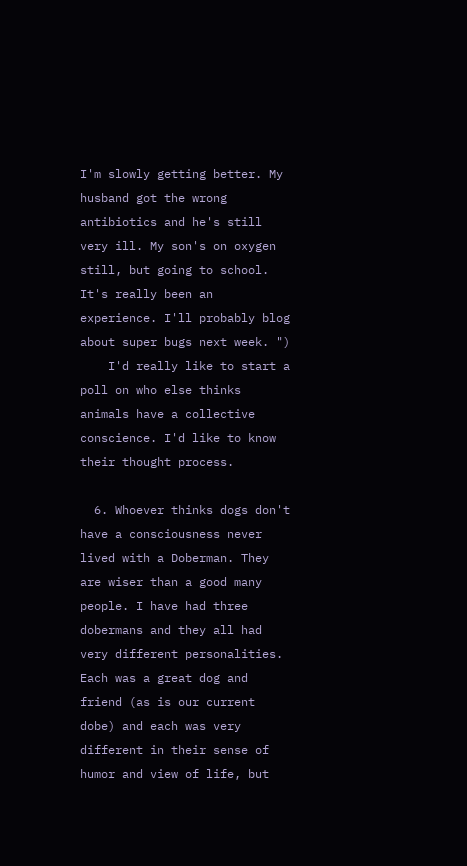I'm slowly getting better. My husband got the wrong antibiotics and he's still very ill. My son's on oxygen still, but going to school. It's really been an experience. I'll probably blog about super bugs next week. ")
    I'd really like to start a poll on who else thinks animals have a collective conscience. I'd like to know their thought process.

  6. Whoever thinks dogs don't have a consciousness never lived with a Doberman. They are wiser than a good many people. I have had three dobermans and they all had very different personalities. Each was a great dog and friend (as is our current dobe) and each was very different in their sense of humor and view of life, but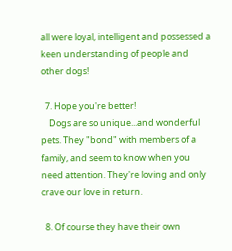all were loyal, intelligent and possessed a keen understanding of people and other dogs!

  7. Hope you're better!
    Dogs are so unique...and wonderful pets. They "bond" with members of a family, and seem to know when you need attention. They're loving and only crave our love in return.

  8. Of course they have their own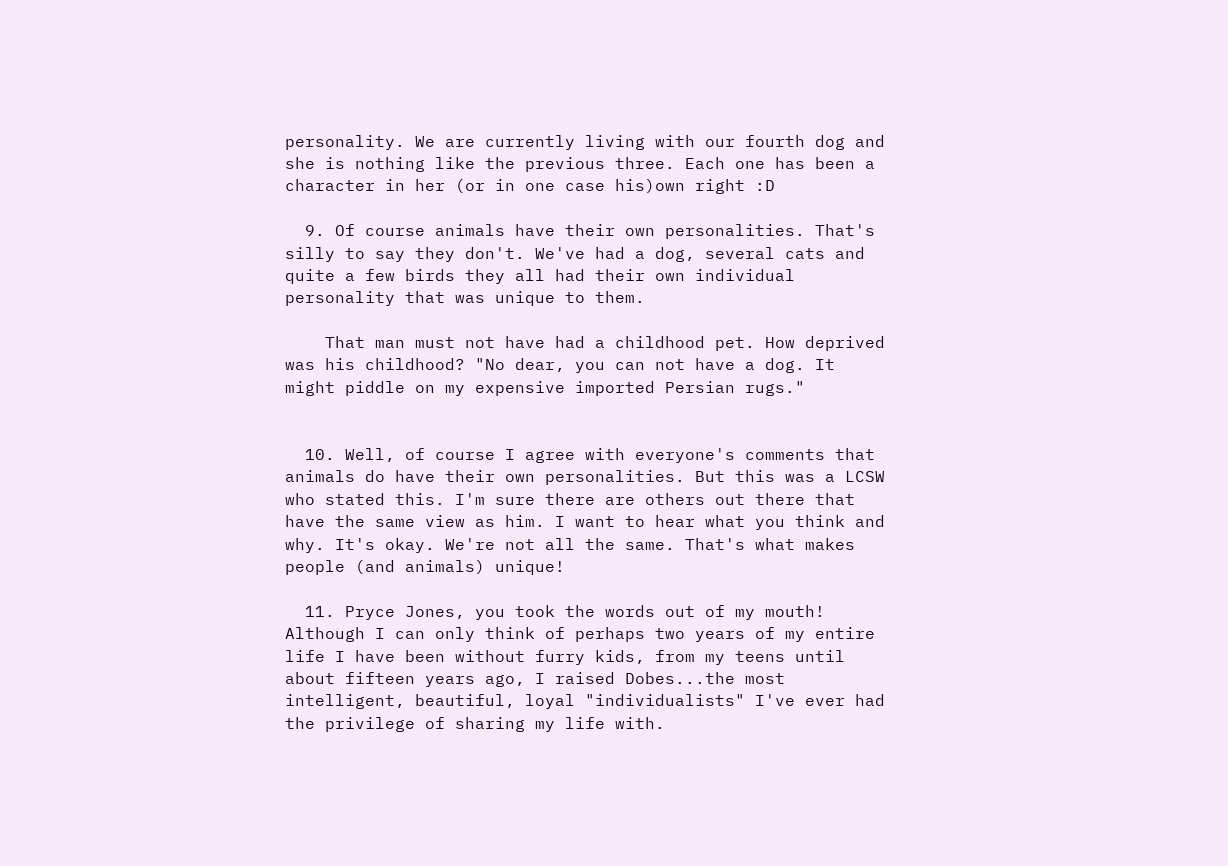personality. We are currently living with our fourth dog and she is nothing like the previous three. Each one has been a character in her (or in one case his)own right :D

  9. Of course animals have their own personalities. That's silly to say they don't. We've had a dog, several cats and quite a few birds they all had their own individual personality that was unique to them.

    That man must not have had a childhood pet. How deprived was his childhood? "No dear, you can not have a dog. It might piddle on my expensive imported Persian rugs."


  10. Well, of course I agree with everyone's comments that animals do have their own personalities. But this was a LCSW who stated this. I'm sure there are others out there that have the same view as him. I want to hear what you think and why. It's okay. We're not all the same. That's what makes people (and animals) unique!

  11. Pryce Jones, you took the words out of my mouth! Although I can only think of perhaps two years of my entire life I have been without furry kids, from my teens until about fifteen years ago, I raised Dobes...the most intelligent, beautiful, loyal "individualists" I've ever had the privilege of sharing my life with.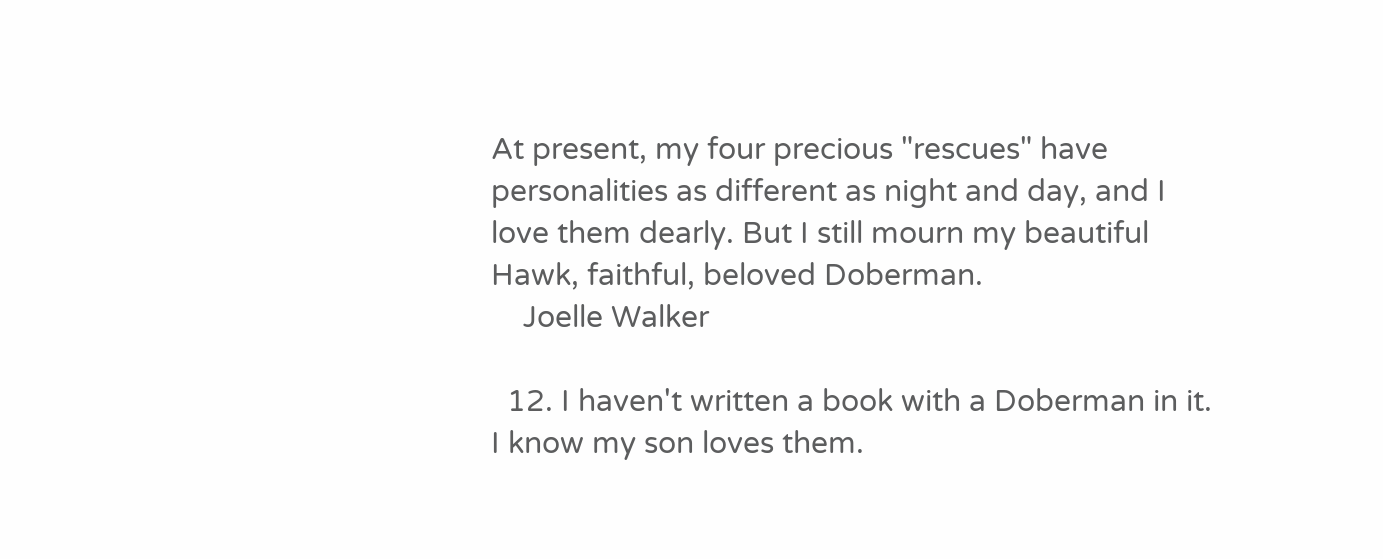At present, my four precious "rescues" have personalities as different as night and day, and I love them dearly. But I still mourn my beautiful Hawk, faithful, beloved Doberman.
    Joelle Walker

  12. I haven't written a book with a Doberman in it. I know my son loves them.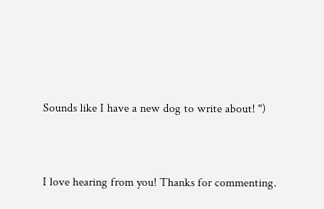Sounds like I have a new dog to write about! ")


I love hearing from you! Thanks for commenting.